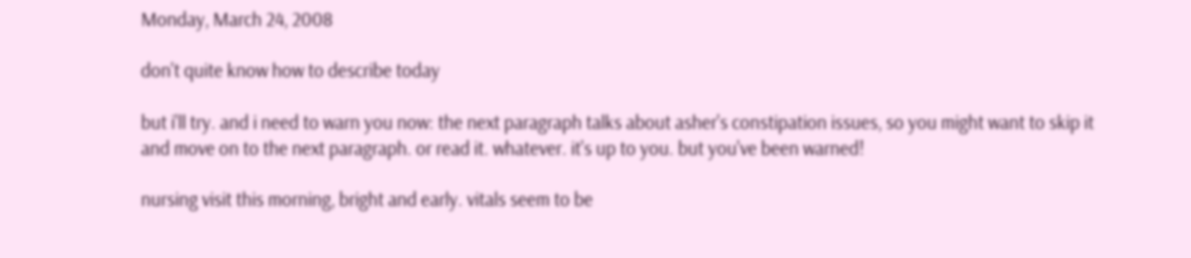Monday, March 24, 2008

don't quite know how to describe today

but i'll try. and i need to warn you now: the next paragraph talks about asher's constipation issues, so you might want to skip it and move on to the next paragraph. or read it. whatever. it's up to you. but you've been warned!

nursing visit this morning, bright and early. vitals seem to be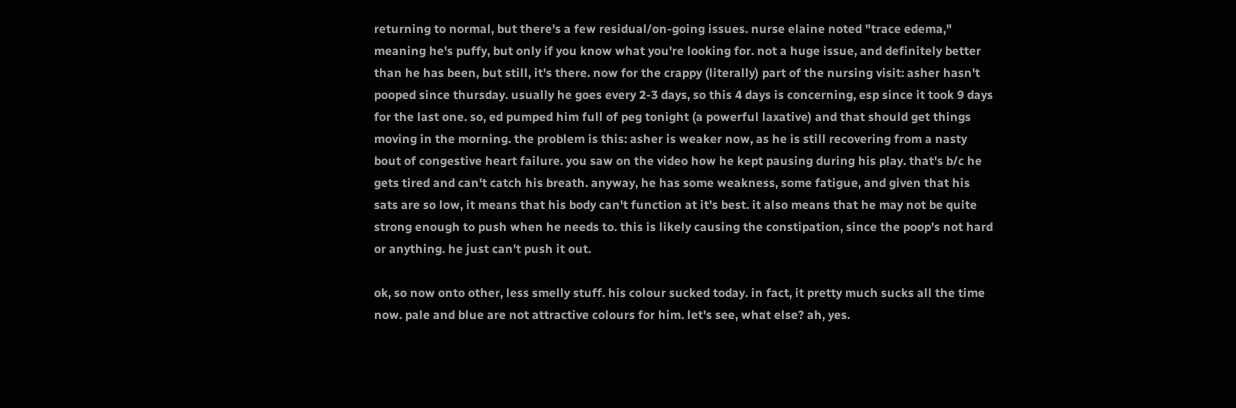returning to normal, but there's a few residual/on-going issues. nurse elaine noted "trace edema," meaning he's puffy, but only if you know what you're looking for. not a huge issue, and definitely better than he has been, but still, it's there. now for the crappy (literally) part of the nursing visit: asher hasn't pooped since thursday. usually he goes every 2-3 days, so this 4 days is concerning, esp since it took 9 days for the last one. so, ed pumped him full of peg tonight (a powerful laxative) and that should get things moving in the morning. the problem is this: asher is weaker now, as he is still recovering from a nasty bout of congestive heart failure. you saw on the video how he kept pausing during his play. that's b/c he gets tired and can't catch his breath. anyway, he has some weakness, some fatigue, and given that his sats are so low, it means that his body can't function at it's best. it also means that he may not be quite strong enough to push when he needs to. this is likely causing the constipation, since the poop's not hard or anything. he just can't push it out.

ok, so now onto other, less smelly stuff. his colour sucked today. in fact, it pretty much sucks all the time now. pale and blue are not attractive colours for him. let's see, what else? ah, yes.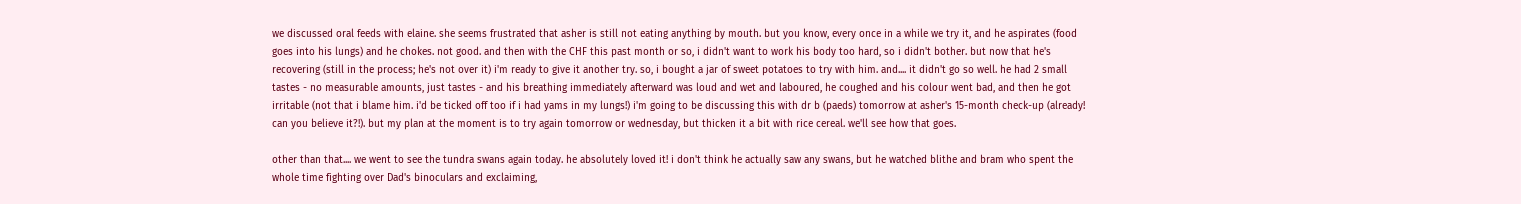we discussed oral feeds with elaine. she seems frustrated that asher is still not eating anything by mouth. but you know, every once in a while we try it, and he aspirates (food goes into his lungs) and he chokes. not good. and then with the CHF this past month or so, i didn't want to work his body too hard, so i didn't bother. but now that he's recovering (still in the process; he's not over it) i'm ready to give it another try. so, i bought a jar of sweet potatoes to try with him. and.... it didn't go so well. he had 2 small tastes - no measurable amounts, just tastes - and his breathing immediately afterward was loud and wet and laboured, he coughed and his colour went bad, and then he got irritable (not that i blame him. i'd be ticked off too if i had yams in my lungs!) i'm going to be discussing this with dr b (paeds) tomorrow at asher's 15-month check-up (already! can you believe it?!). but my plan at the moment is to try again tomorrow or wednesday, but thicken it a bit with rice cereal. we'll see how that goes.

other than that.... we went to see the tundra swans again today. he absolutely loved it! i don't think he actually saw any swans, but he watched blithe and bram who spent the whole time fighting over Dad's binoculars and exclaiming,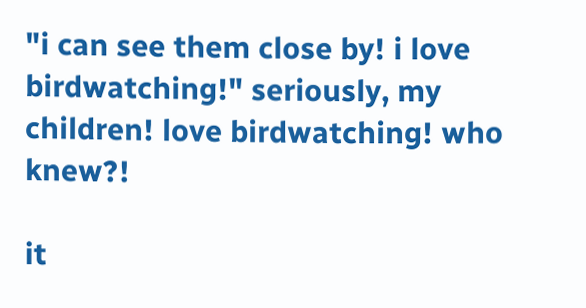"i can see them close by! i love birdwatching!" seriously, my children! love birdwatching! who knew?!

it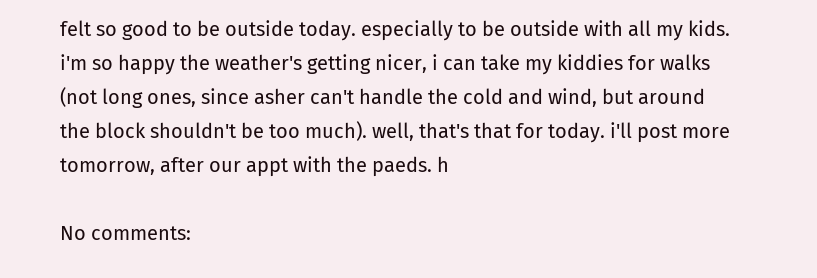felt so good to be outside today. especially to be outside with all my kids. i'm so happy the weather's getting nicer, i can take my kiddies for walks (not long ones, since asher can't handle the cold and wind, but around the block shouldn't be too much). well, that's that for today. i'll post more tomorrow, after our appt with the paeds. h

No comments: